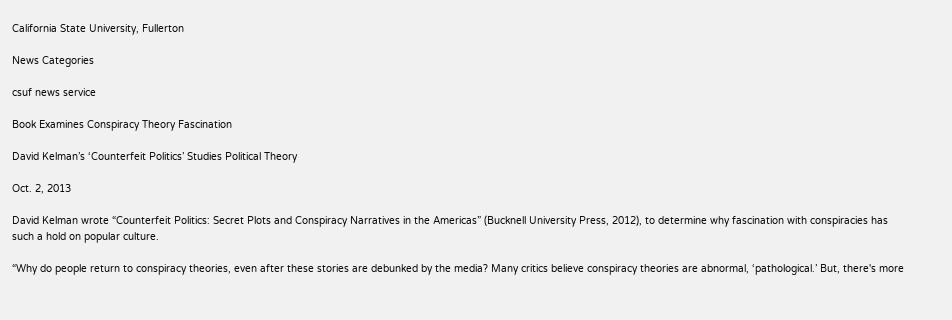California State University, Fullerton

News Categories

csuf news service

Book Examines Conspiracy Theory Fascination

David Kelman’s ‘Counterfeit Politics’ Studies Political Theory

Oct. 2, 2013

David Kelman wrote “Counterfeit Politics: Secret Plots and Conspiracy Narratives in the Americas” (Bucknell University Press, 2012), to determine why fascination with conspiracies has such a hold on popular culture.

“Why do people return to conspiracy theories, even after these stories are debunked by the media? Many critics believe conspiracy theories are abnormal, ‘pathological.’ But, there's more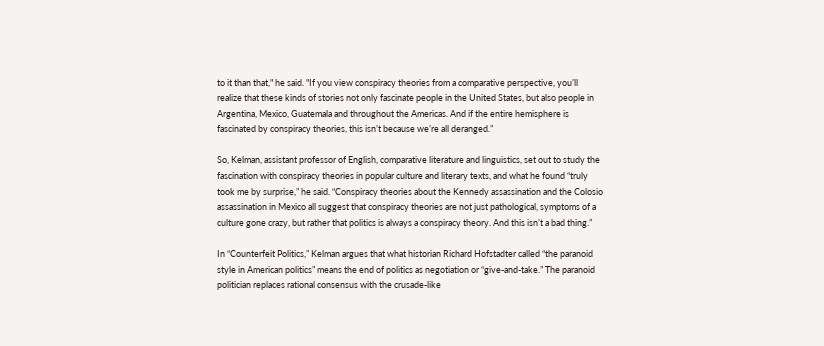to it than that," he said. "If you view conspiracy theories from a comparative perspective, you’ll realize that these kinds of stories not only fascinate people in the United States, but also people in Argentina, Mexico, Guatemala and throughout the Americas. And if the entire hemisphere is fascinated by conspiracy theories, this isn’t because we’re all deranged.”

So, Kelman, assistant professor of English, comparative literature and linguistics, set out to study the fascination with conspiracy theories in popular culture and literary texts, and what he found “truly took me by surprise,” he said. “Conspiracy theories about the Kennedy assassination and the Colosio assassination in Mexico all suggest that conspiracy theories are not just pathological, symptoms of a culture gone crazy, but rather that politics is always a conspiracy theory. And this isn’t a bad thing.”

In “Counterfeit Politics,” Kelman argues that what historian Richard Hofstadter called “the paranoid style in American politics” means the end of politics as negotiation or “give-and-take.” The paranoid politician replaces rational consensus with the crusade-like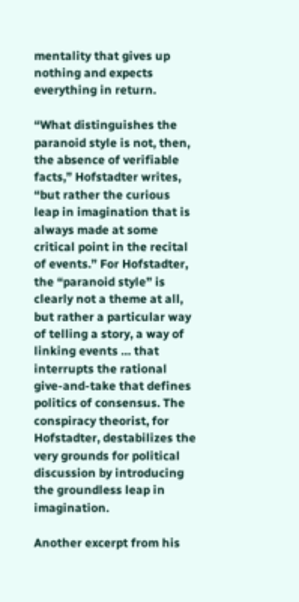mentality that gives up nothing and expects everything in return.

“What distinguishes the paranoid style is not, then, the absence of verifiable facts,” Hofstadter writes, “but rather the curious leap in imagination that is always made at some critical point in the recital of events.” For Hofstadter, the “paranoid style” is clearly not a theme at all, but rather a particular way of telling a story, a way of linking events … that interrupts the rational give-and-take that defines politics of consensus. The conspiracy theorist, for Hofstadter, destabilizes the very grounds for political discussion by introducing the groundless leap in imagination.

Another excerpt from his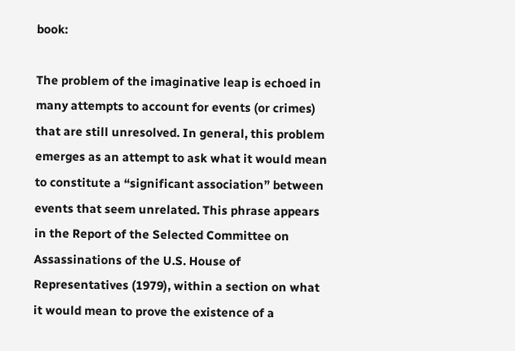book:

The problem of the imaginative leap is echoed in many attempts to account for events (or crimes) that are still unresolved. In general, this problem emerges as an attempt to ask what it would mean to constitute a “significant association” between events that seem unrelated. This phrase appears in the Report of the Selected Committee on Assassinations of the U.S. House of Representatives (1979), within a section on what it would mean to prove the existence of a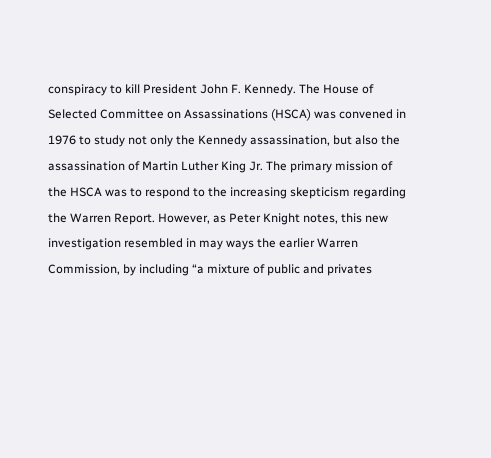conspiracy to kill President John F. Kennedy. The House of Selected Committee on Assassinations (HSCA) was convened in 1976 to study not only the Kennedy assassination, but also the assassination of Martin Luther King Jr. The primary mission of the HSCA was to respond to the increasing skepticism regarding the Warren Report. However, as Peter Knight notes, this new investigation resembled in may ways the earlier Warren Commission, by including “a mixture of public and privates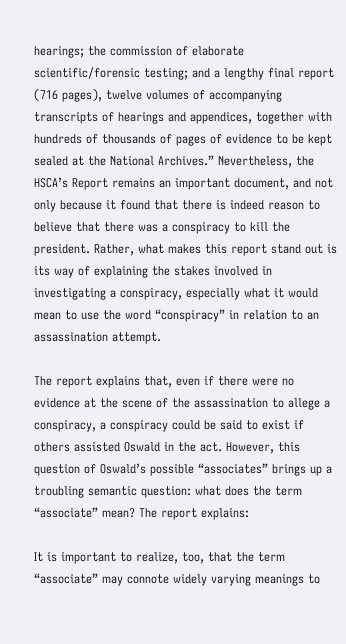hearings; the commission of elaborate scientific/forensic testing; and a lengthy final report (716 pages), twelve volumes of accompanying transcripts of hearings and appendices, together with hundreds of thousands of pages of evidence to be kept sealed at the National Archives.” Nevertheless, the HSCA’s Report remains an important document, and not only because it found that there is indeed reason to believe that there was a conspiracy to kill the president. Rather, what makes this report stand out is its way of explaining the stakes involved in investigating a conspiracy, especially what it would mean to use the word “conspiracy” in relation to an assassination attempt.

The report explains that, even if there were no evidence at the scene of the assassination to allege a conspiracy, a conspiracy could be said to exist if others assisted Oswald in the act. However, this question of Oswald’s possible “associates” brings up a troubling semantic question: what does the term “associate” mean? The report explains:

It is important to realize, too, that the term “associate” may connote widely varying meanings to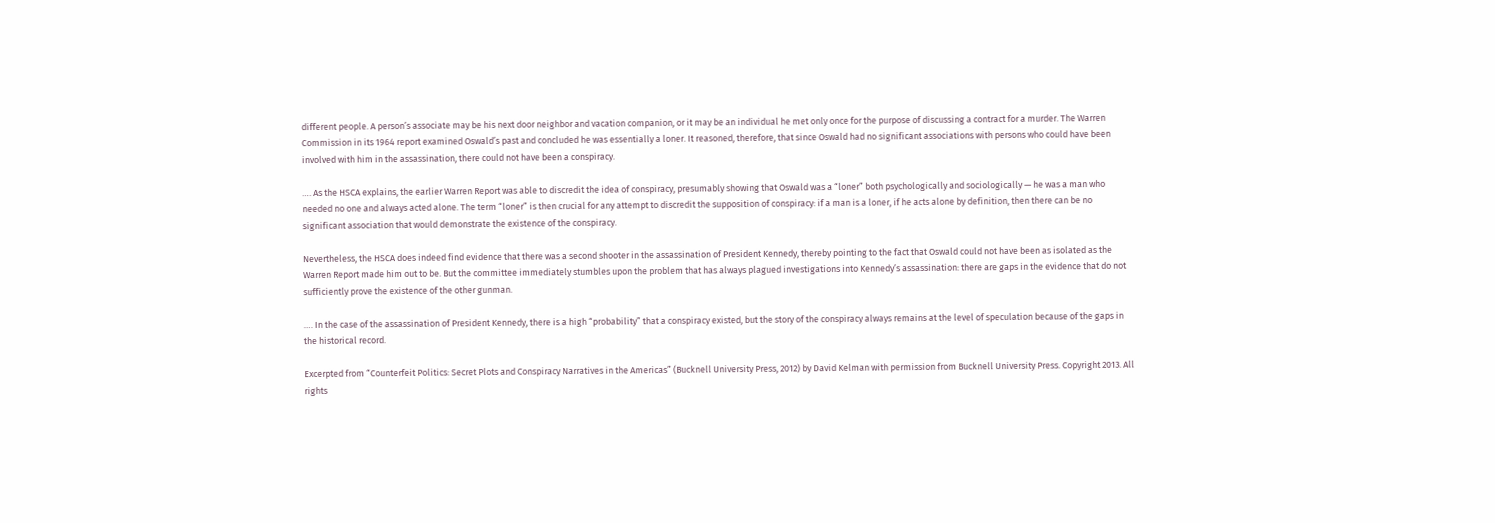different people. A person’s associate may be his next door neighbor and vacation companion, or it may be an individual he met only once for the purpose of discussing a contract for a murder. The Warren Commission in its 1964 report examined Oswald’s past and concluded he was essentially a loner. It reasoned, therefore, that since Oswald had no significant associations with persons who could have been involved with him in the assassination, there could not have been a conspiracy.

…. As the HSCA explains, the earlier Warren Report was able to discredit the idea of conspiracy, presumably showing that Oswald was a “loner” both psychologically and sociologically — he was a man who needed no one and always acted alone. The term “loner” is then crucial for any attempt to discredit the supposition of conspiracy: if a man is a loner, if he acts alone by definition, then there can be no significant association that would demonstrate the existence of the conspiracy.

Nevertheless, the HSCA does indeed find evidence that there was a second shooter in the assassination of President Kennedy, thereby pointing to the fact that Oswald could not have been as isolated as the Warren Report made him out to be. But the committee immediately stumbles upon the problem that has always plagued investigations into Kennedy’s assassination: there are gaps in the evidence that do not sufficiently prove the existence of the other gunman.

…. In the case of the assassination of President Kennedy, there is a high “probability” that a conspiracy existed, but the story of the conspiracy always remains at the level of speculation because of the gaps in the historical record.

Excerpted from “Counterfeit Politics: Secret Plots and Conspiracy Narratives in the Americas” (Bucknell University Press, 2012) by David Kelman with permission from Bucknell University Press. Copyright 2013. All rights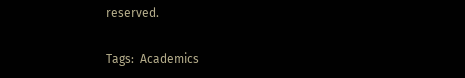reserved.

Tags:  Academics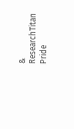& ResearchTitan Pride